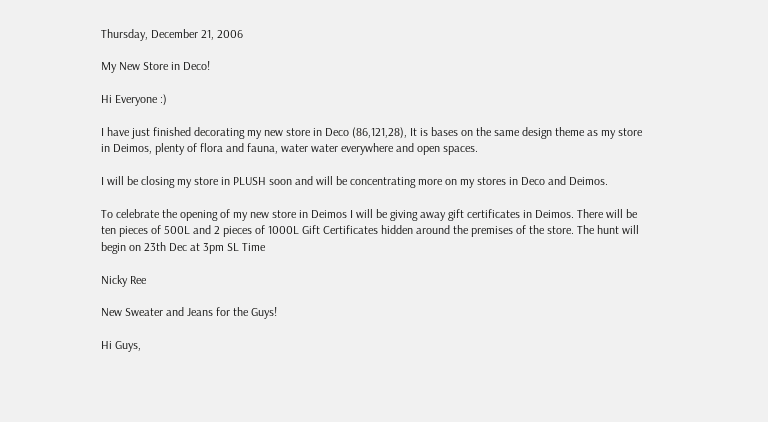Thursday, December 21, 2006

My New Store in Deco!

Hi Everyone :)

I have just finished decorating my new store in Deco (86,121,28), It is bases on the same design theme as my store in Deimos, plenty of flora and fauna, water water everywhere and open spaces.

I will be closing my store in PLUSH soon and will be concentrating more on my stores in Deco and Deimos.

To celebrate the opening of my new store in Deimos I will be giving away gift certificates in Deimos. There will be ten pieces of 500L and 2 pieces of 1000L Gift Certificates hidden around the premises of the store. The hunt will begin on 23th Dec at 3pm SL Time

Nicky Ree

New Sweater and Jeans for the Guys!

Hi Guys,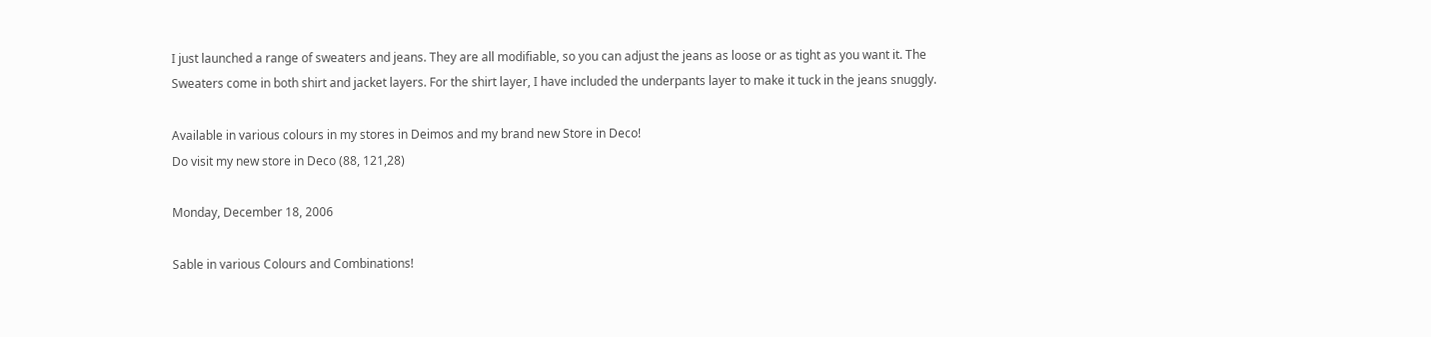I just launched a range of sweaters and jeans. They are all modifiable, so you can adjust the jeans as loose or as tight as you want it. The Sweaters come in both shirt and jacket layers. For the shirt layer, I have included the underpants layer to make it tuck in the jeans snuggly.

Available in various colours in my stores in Deimos and my brand new Store in Deco!
Do visit my new store in Deco (88, 121,28)

Monday, December 18, 2006

Sable in various Colours and Combinations!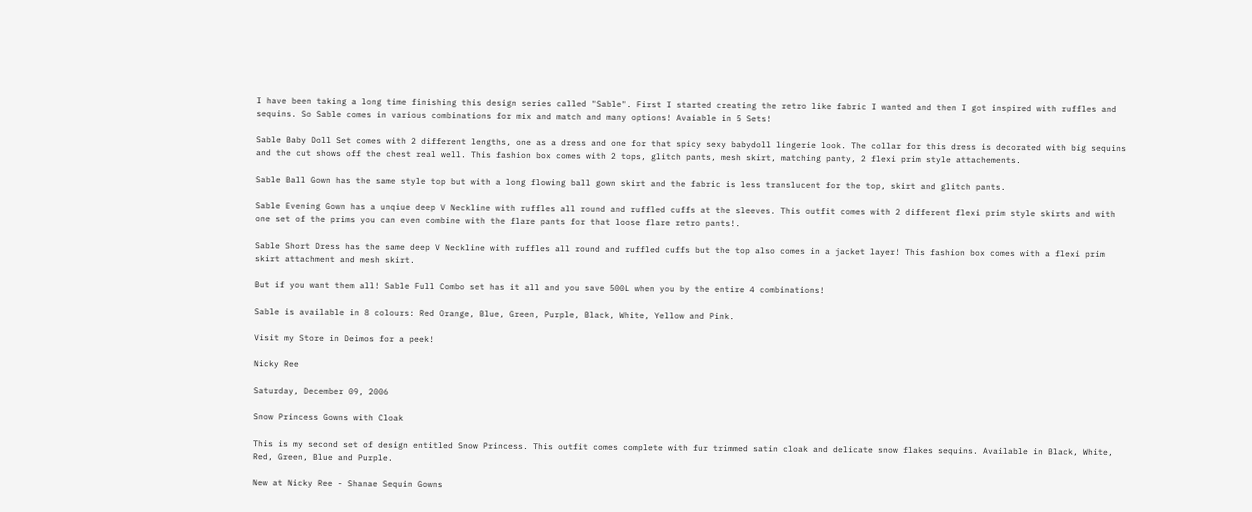I have been taking a long time finishing this design series called "Sable". First I started creating the retro like fabric I wanted and then I got inspired with ruffles and sequins. So Sable comes in various combinations for mix and match and many options! Avaiable in 5 Sets!

Sable Baby Doll Set comes with 2 different lengths, one as a dress and one for that spicy sexy babydoll lingerie look. The collar for this dress is decorated with big sequins and the cut shows off the chest real well. This fashion box comes with 2 tops, glitch pants, mesh skirt, matching panty, 2 flexi prim style attachements.

Sable Ball Gown has the same style top but with a long flowing ball gown skirt and the fabric is less translucent for the top, skirt and glitch pants.

Sable Evening Gown has a unqiue deep V Neckline with ruffles all round and ruffled cuffs at the sleeves. This outfit comes with 2 different flexi prim style skirts and with one set of the prims you can even combine with the flare pants for that loose flare retro pants!.

Sable Short Dress has the same deep V Neckline with ruffles all round and ruffled cuffs but the top also comes in a jacket layer! This fashion box comes with a flexi prim skirt attachment and mesh skirt.

But if you want them all! Sable Full Combo set has it all and you save 500L when you by the entire 4 combinations!

Sable is available in 8 colours: Red Orange, Blue, Green, Purple, Black, White, Yellow and Pink.

Visit my Store in Deimos for a peek!

Nicky Ree

Saturday, December 09, 2006

Snow Princess Gowns with Cloak

This is my second set of design entitled Snow Princess. This outfit comes complete with fur trimmed satin cloak and delicate snow flakes sequins. Available in Black, White, Red, Green, Blue and Purple.

New at Nicky Ree - Shanae Sequin Gowns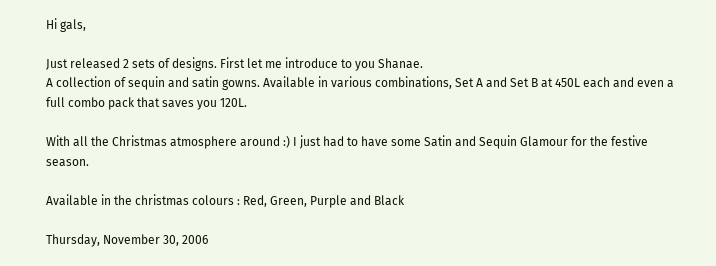Hi gals,

Just released 2 sets of designs. First let me introduce to you Shanae.
A collection of sequin and satin gowns. Available in various combinations, Set A and Set B at 450L each and even a full combo pack that saves you 120L.

With all the Christmas atmosphere around :) I just had to have some Satin and Sequin Glamour for the festive season.

Available in the christmas colours : Red, Green, Purple and Black

Thursday, November 30, 2006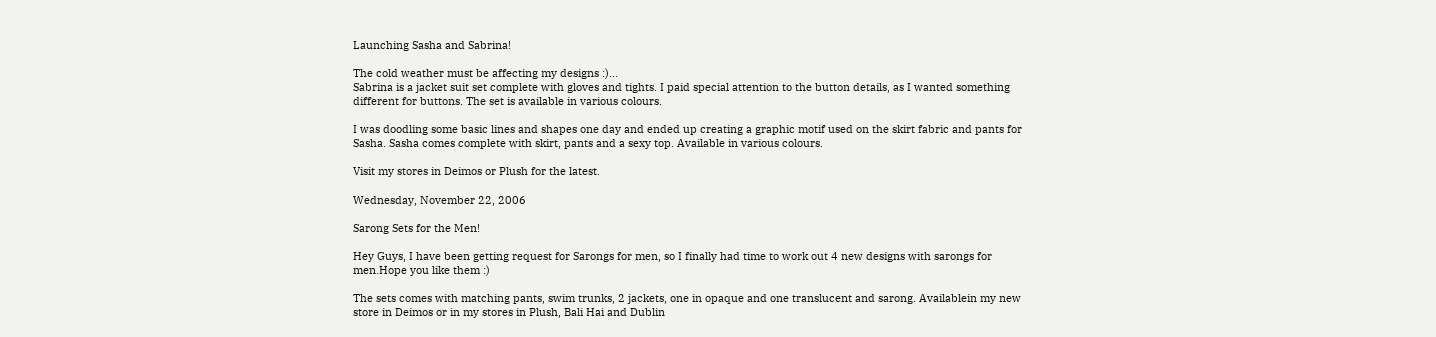Launching Sasha and Sabrina!

The cold weather must be affecting my designs :)...
Sabrina is a jacket suit set complete with gloves and tights. I paid special attention to the button details, as I wanted something different for buttons. The set is available in various colours.

I was doodling some basic lines and shapes one day and ended up creating a graphic motif used on the skirt fabric and pants for Sasha. Sasha comes complete with skirt, pants and a sexy top. Available in various colours.

Visit my stores in Deimos or Plush for the latest.

Wednesday, November 22, 2006

Sarong Sets for the Men!

Hey Guys, I have been getting request for Sarongs for men, so I finally had time to work out 4 new designs with sarongs for men.Hope you like them :)

The sets comes with matching pants, swim trunks, 2 jackets, one in opaque and one translucent and sarong. Availablein my new store in Deimos or in my stores in Plush, Bali Hai and Dublin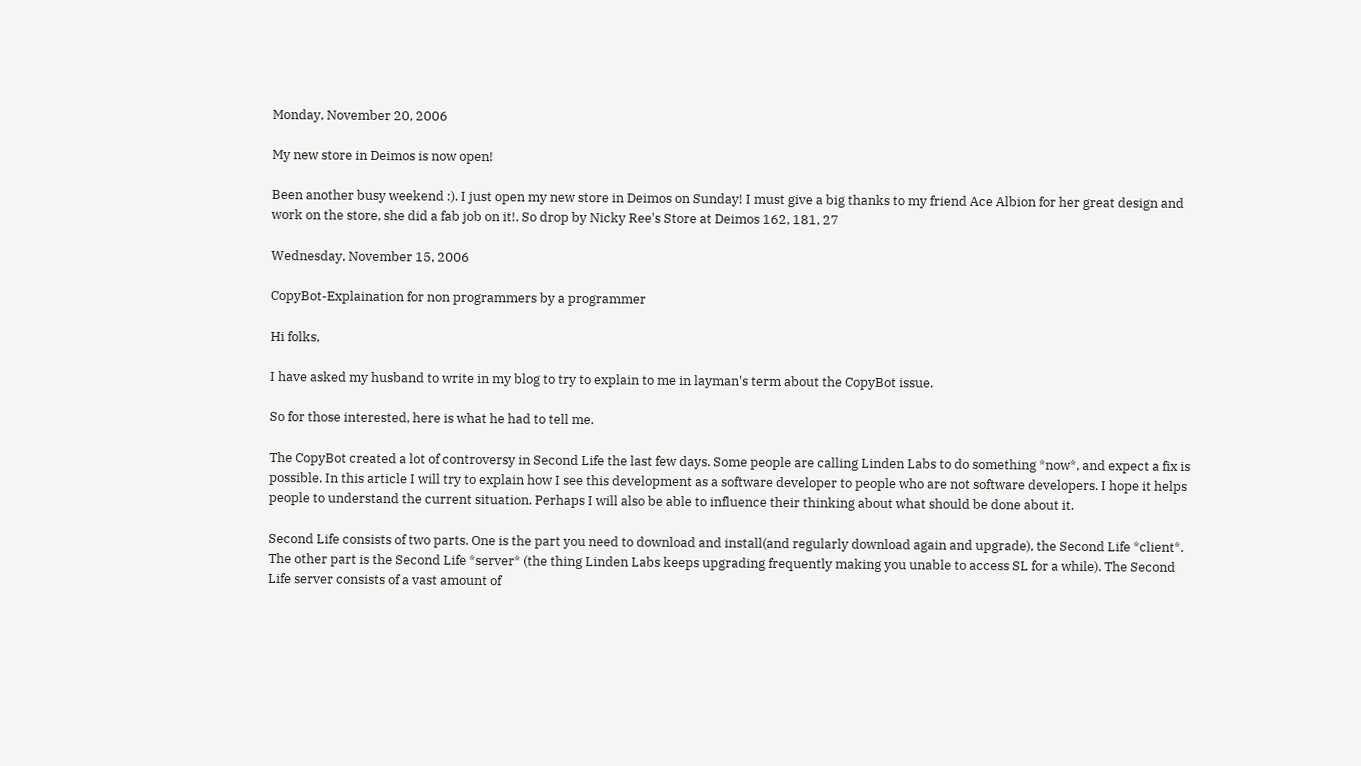Monday, November 20, 2006

My new store in Deimos is now open!

Been another busy weekend :). I just open my new store in Deimos on Sunday! I must give a big thanks to my friend Ace Albion for her great design and work on the store, she did a fab job on it!. So drop by Nicky Ree's Store at Deimos 162, 181, 27

Wednesday, November 15, 2006

CopyBot-Explaination for non programmers by a programmer

Hi folks,

I have asked my husband to write in my blog to try to explain to me in layman's term about the CopyBot issue.

So for those interested, here is what he had to tell me.

The CopyBot created a lot of controversy in Second Life the last few days. Some people are calling Linden Labs to do something *now*, and expect a fix is possible. In this article I will try to explain how I see this development as a software developer to people who are not software developers. I hope it helps people to understand the current situation. Perhaps I will also be able to influence their thinking about what should be done about it.

Second Life consists of two parts. One is the part you need to download and install(and regularly download again and upgrade), the Second Life *client*. The other part is the Second Life *server* (the thing Linden Labs keeps upgrading frequently making you unable to access SL for a while). The Second Life server consists of a vast amount of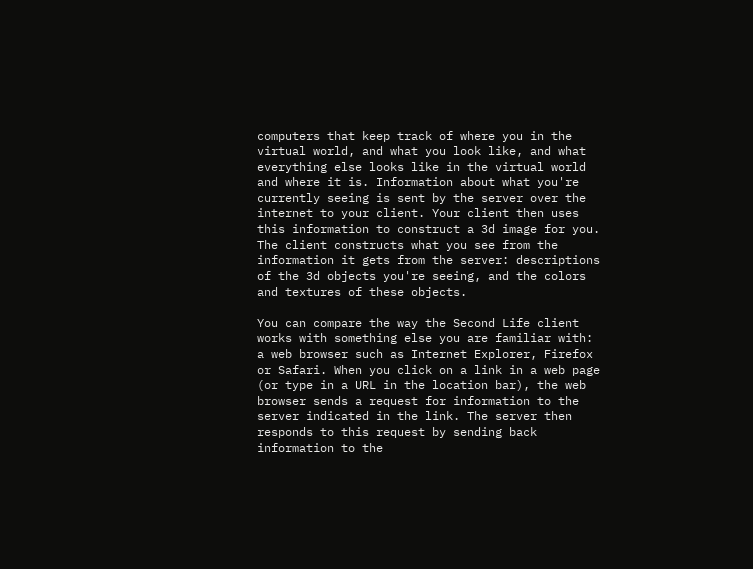computers that keep track of where you in the virtual world, and what you look like, and what everything else looks like in the virtual world and where it is. Information about what you're currently seeing is sent by the server over the internet to your client. Your client then uses this information to construct a 3d image for you. The client constructs what you see from the information it gets from the server: descriptions of the 3d objects you're seeing, and the colors and textures of these objects.

You can compare the way the Second Life client works with something else you are familiar with: a web browser such as Internet Explorer, Firefox or Safari. When you click on a link in a web page (or type in a URL in the location bar), the web browser sends a request for information to the server indicated in the link. The server then responds to this request by sending back information to the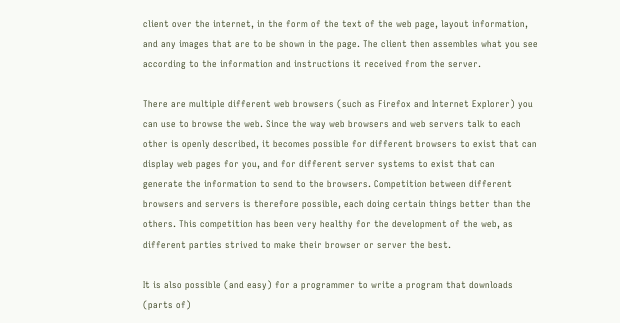client over the internet, in the form of the text of the web page, layout information, and any images that are to be shown in the page. The client then assembles what you see according to the information and instructions it received from the server.

There are multiple different web browsers (such as Firefox and Internet Explorer) you can use to browse the web. Since the way web browsers and web servers talk to each other is openly described, it becomes possible for different browsers to exist that can display web pages for you, and for different server systems to exist that can
generate the information to send to the browsers. Competition between different browsers and servers is therefore possible, each doing certain things better than the others. This competition has been very healthy for the development of the web, as different parties strived to make their browser or server the best.

It is also possible (and easy) for a programmer to write a program that downloads (parts of)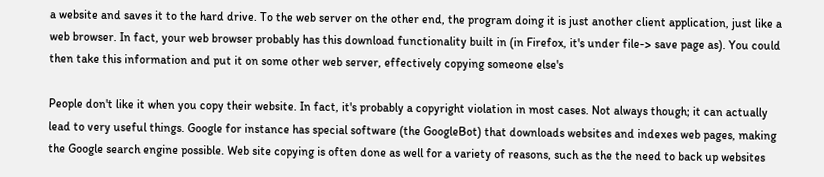a website and saves it to the hard drive. To the web server on the other end, the program doing it is just another client application, just like a web browser. In fact, your web browser probably has this download functionality built in (in Firefox, it's under file-> save page as). You could then take this information and put it on some other web server, effectively copying someone else's

People don't like it when you copy their website. In fact, it's probably a copyright violation in most cases. Not always though; it can actually lead to very useful things. Google for instance has special software (the GoogleBot) that downloads websites and indexes web pages, making the Google search engine possible. Web site copying is often done as well for a variety of reasons, such as the the need to back up websites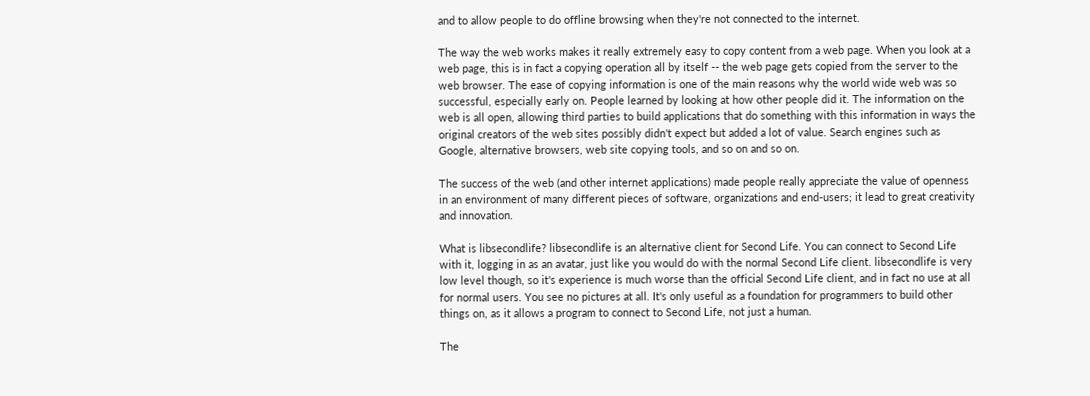and to allow people to do offline browsing when they're not connected to the internet.

The way the web works makes it really extremely easy to copy content from a web page. When you look at a web page, this is in fact a copying operation all by itself -- the web page gets copied from the server to the web browser. The ease of copying information is one of the main reasons why the world wide web was so successful, especially early on. People learned by looking at how other people did it. The information on the web is all open, allowing third parties to build applications that do something with this information in ways the original creators of the web sites possibly didn't expect but added a lot of value. Search engines such as Google, alternative browsers, web site copying tools, and so on and so on.

The success of the web (and other internet applications) made people really appreciate the value of openness in an environment of many different pieces of software, organizations and end-users; it lead to great creativity and innovation.

What is libsecondlife? libsecondlife is an alternative client for Second Life. You can connect to Second Life with it, logging in as an avatar, just like you would do with the normal Second Life client. libsecondlife is very low level though, so it's experience is much worse than the official Second Life client, and in fact no use at all for normal users. You see no pictures at all. It's only useful as a foundation for programmers to build other things on, as it allows a program to connect to Second Life, not just a human.

The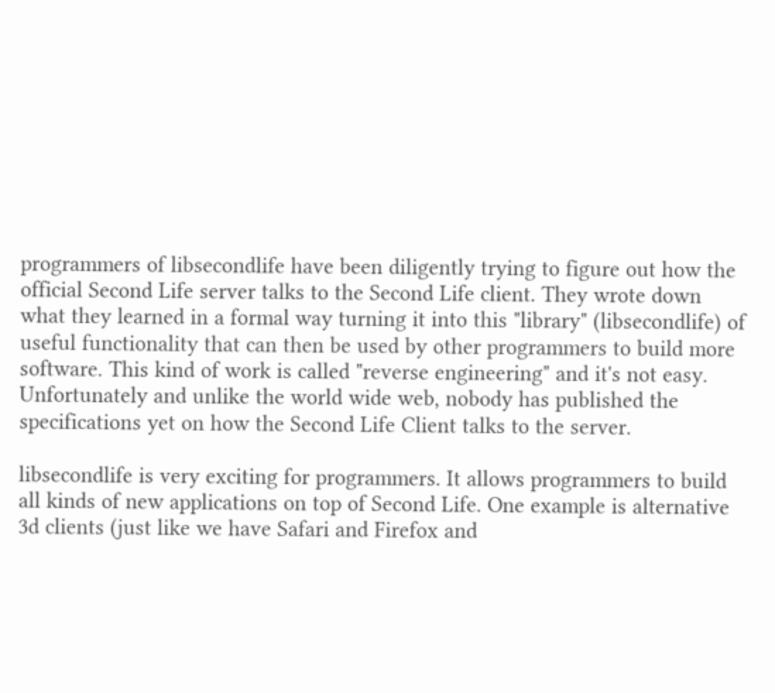programmers of libsecondlife have been diligently trying to figure out how the official Second Life server talks to the Second Life client. They wrote down what they learned in a formal way turning it into this "library" (libsecondlife) of useful functionality that can then be used by other programmers to build more software. This kind of work is called "reverse engineering" and it's not easy. Unfortunately and unlike the world wide web, nobody has published the specifications yet on how the Second Life Client talks to the server.

libsecondlife is very exciting for programmers. It allows programmers to build all kinds of new applications on top of Second Life. One example is alternative 3d clients (just like we have Safari and Firefox and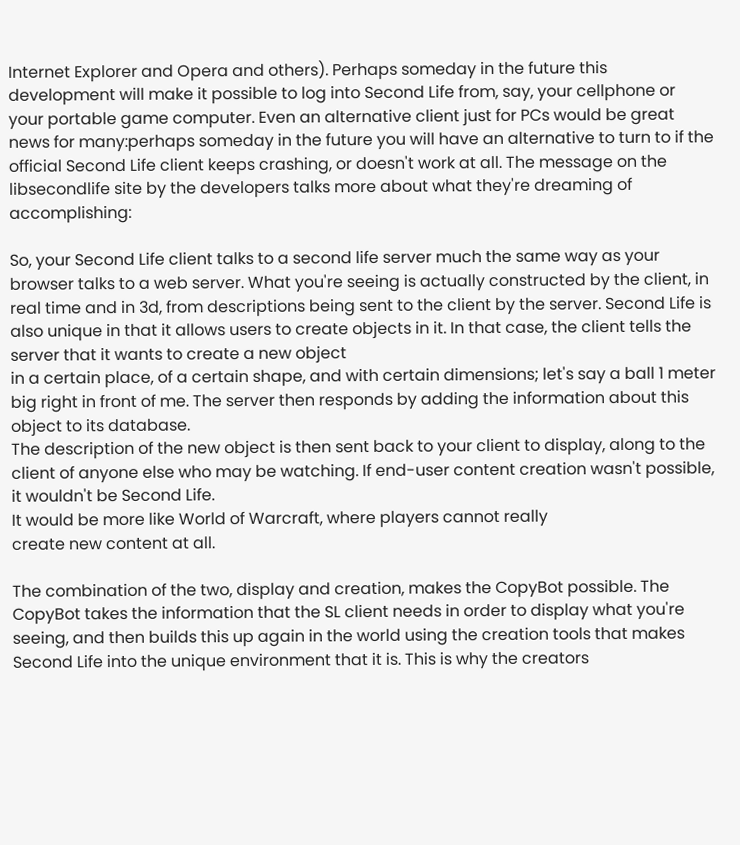Internet Explorer and Opera and others). Perhaps someday in the future this development will make it possible to log into Second Life from, say, your cellphone or your portable game computer. Even an alternative client just for PCs would be great news for many:perhaps someday in the future you will have an alternative to turn to if the official Second Life client keeps crashing, or doesn't work at all. The message on the libsecondlife site by the developers talks more about what they're dreaming of accomplishing:

So, your Second Life client talks to a second life server much the same way as your browser talks to a web server. What you're seeing is actually constructed by the client, in real time and in 3d, from descriptions being sent to the client by the server. Second Life is also unique in that it allows users to create objects in it. In that case, the client tells the server that it wants to create a new object
in a certain place, of a certain shape, and with certain dimensions; let's say a ball 1 meter big right in front of me. The server then responds by adding the information about this object to its database.
The description of the new object is then sent back to your client to display, along to the client of anyone else who may be watching. If end-user content creation wasn't possible, it wouldn't be Second Life.
It would be more like World of Warcraft, where players cannot really
create new content at all.

The combination of the two, display and creation, makes the CopyBot possible. The CopyBot takes the information that the SL client needs in order to display what you're seeing, and then builds this up again in the world using the creation tools that makes Second Life into the unique environment that it is. This is why the creators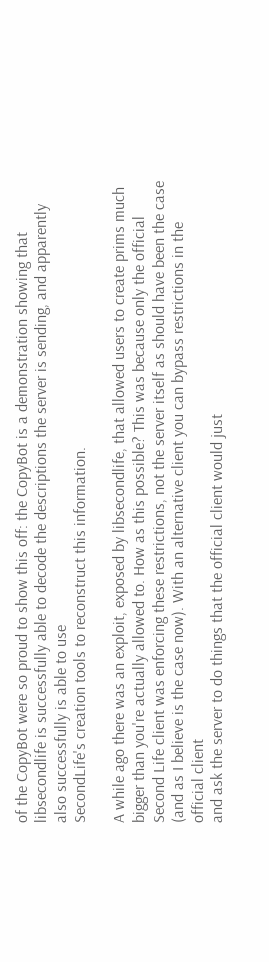of the CopyBot were so proud to show this off: the CopyBot is a demonstration showing that libsecondlife is successfully able to decode the descriptions the server is sending, and apparently also successfully is able to use
SecondLife's creation tools to reconstruct this information.

A while ago there was an exploit, exposed by libsecondlife, that allowed users to create prims much bigger than you're actually allowed to. How as this possible? This was because only the official Second Life client was enforcing these restrictions, not the server itself as should have been the case (and as I believe is the case now). With an alternative client you can bypass restrictions in the official client
and ask the server to do things that the official client would just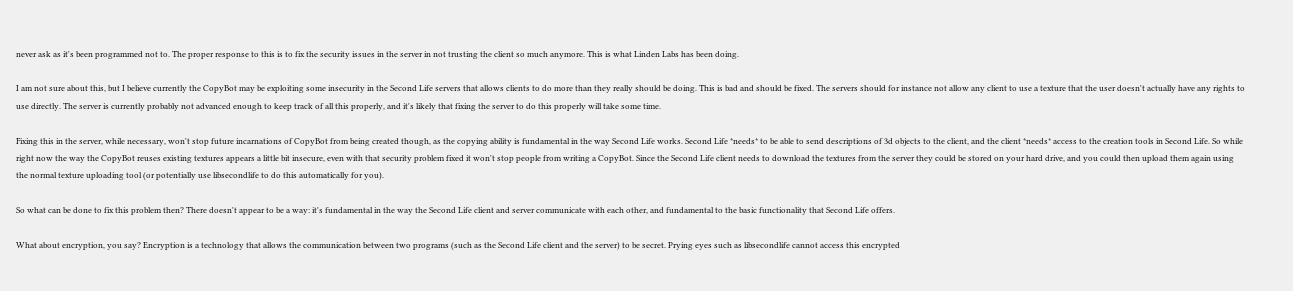never ask as it's been programmed not to. The proper response to this is to fix the security issues in the server in not trusting the client so much anymore. This is what Linden Labs has been doing.

I am not sure about this, but I believe currently the CopyBot may be exploiting some insecurity in the Second Life servers that allows clients to do more than they really should be doing. This is bad and should be fixed. The servers should for instance not allow any client to use a texture that the user doesn't actually have any rights to use directly. The server is currently probably not advanced enough to keep track of all this properly, and it's likely that fixing the server to do this properly will take some time.

Fixing this in the server, while necessary, won't stop future incarnations of CopyBot from being created though, as the copying ability is fundamental in the way Second Life works. Second Life *needs* to be able to send descriptions of 3d objects to the client, and the client *needs* access to the creation tools in Second Life. So while right now the way the CopyBot reuses existing textures appears a little bit insecure, even with that security problem fixed it won't stop people from writing a CopyBot. Since the Second Life client needs to download the textures from the server they could be stored on your hard drive, and you could then upload them again using the normal texture uploading tool (or potentially use libsecondlife to do this automatically for you).

So what can be done to fix this problem then? There doesn't appear to be a way: it's fundamental in the way the Second Life client and server communicate with each other, and fundamental to the basic functionality that Second Life offers.

What about encryption, you say? Encryption is a technology that allows the communication between two programs (such as the Second Life client and the server) to be secret. Prying eyes such as libsecondlife cannot access this encrypted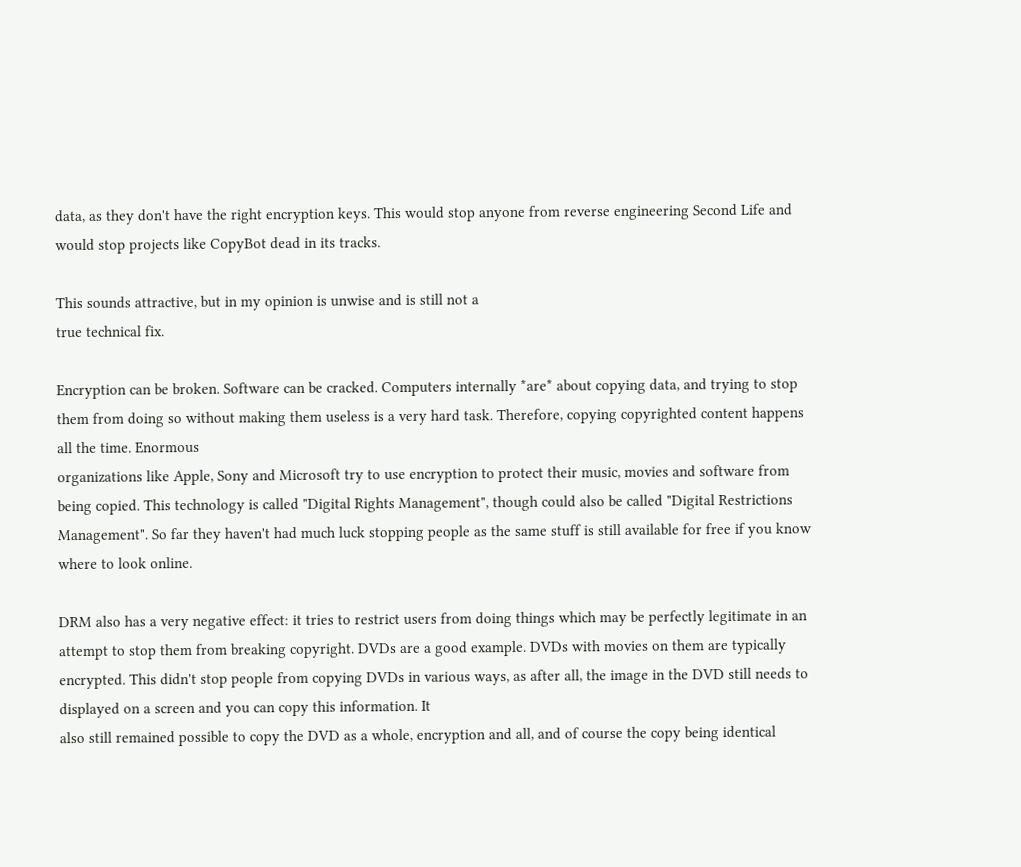data, as they don't have the right encryption keys. This would stop anyone from reverse engineering Second Life and would stop projects like CopyBot dead in its tracks.

This sounds attractive, but in my opinion is unwise and is still not a
true technical fix.

Encryption can be broken. Software can be cracked. Computers internally *are* about copying data, and trying to stop them from doing so without making them useless is a very hard task. Therefore, copying copyrighted content happens all the time. Enormous
organizations like Apple, Sony and Microsoft try to use encryption to protect their music, movies and software from being copied. This technology is called "Digital Rights Management", though could also be called "Digital Restrictions Management". So far they haven't had much luck stopping people as the same stuff is still available for free if you know where to look online.

DRM also has a very negative effect: it tries to restrict users from doing things which may be perfectly legitimate in an attempt to stop them from breaking copyright. DVDs are a good example. DVDs with movies on them are typically encrypted. This didn't stop people from copying DVDs in various ways, as after all, the image in the DVD still needs to displayed on a screen and you can copy this information. It
also still remained possible to copy the DVD as a whole, encryption and all, and of course the copy being identical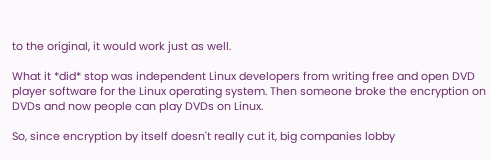to the original, it would work just as well.

What it *did* stop was independent Linux developers from writing free and open DVD player software for the Linux operating system. Then someone broke the encryption on DVDs and now people can play DVDs on Linux.

So, since encryption by itself doesn't really cut it, big companies lobby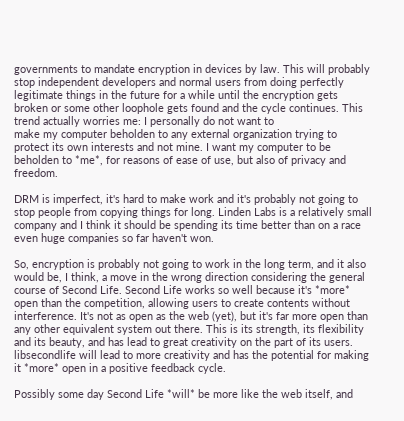governments to mandate encryption in devices by law. This will probably stop independent developers and normal users from doing perfectly legitimate things in the future for a while until the encryption gets broken or some other loophole gets found and the cycle continues. This trend actually worries me: I personally do not want to
make my computer beholden to any external organization trying to protect its own interests and not mine. I want my computer to be beholden to *me*, for reasons of ease of use, but also of privacy and freedom.

DRM is imperfect, it's hard to make work and it's probably not going to stop people from copying things for long. Linden Labs is a relatively small company and I think it should be spending its time better than on a race even huge companies so far haven't won.

So, encryption is probably not going to work in the long term, and it also would be, I think, a move in the wrong direction considering the general course of Second Life. Second Life works so well because it's *more* open than the competition, allowing users to create contents without interference. It's not as open as the web (yet), but it's far more open than any other equivalent system out there. This is its strength, its flexibility and its beauty, and has lead to great creativity on the part of its users. libsecondlife will lead to more creativity and has the potential for making it *more* open in a positive feedback cycle.

Possibly some day Second Life *will* be more like the web itself, and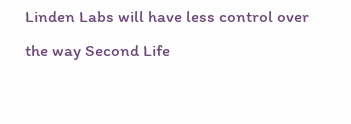Linden Labs will have less control over the way Second Life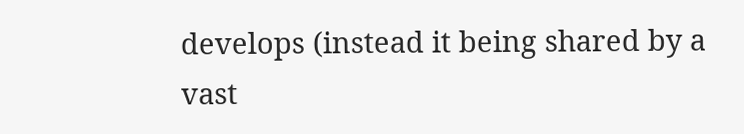develops (instead it being shared by a vast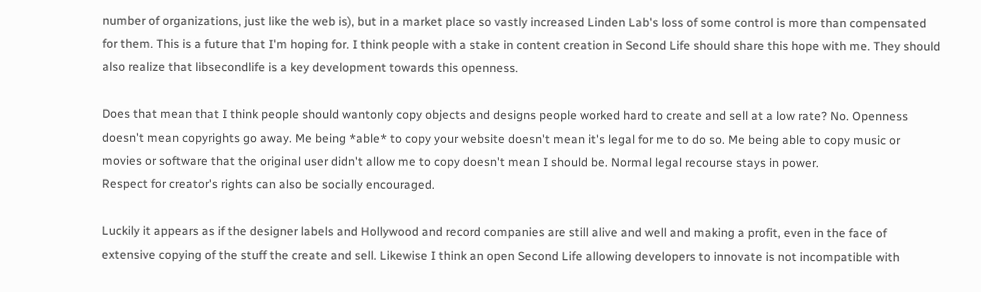number of organizations, just like the web is), but in a market place so vastly increased Linden Lab's loss of some control is more than compensated for them. This is a future that I'm hoping for. I think people with a stake in content creation in Second Life should share this hope with me. They should also realize that libsecondlife is a key development towards this openness.

Does that mean that I think people should wantonly copy objects and designs people worked hard to create and sell at a low rate? No. Openness doesn't mean copyrights go away. Me being *able* to copy your website doesn't mean it's legal for me to do so. Me being able to copy music or movies or software that the original user didn't allow me to copy doesn't mean I should be. Normal legal recourse stays in power.
Respect for creator's rights can also be socially encouraged.

Luckily it appears as if the designer labels and Hollywood and record companies are still alive and well and making a profit, even in the face of extensive copying of the stuff the create and sell. Likewise I think an open Second Life allowing developers to innovate is not incompatible with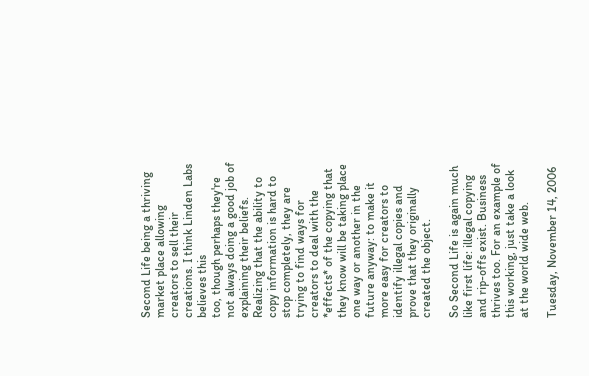Second Life being a thriving market place allowing creators to sell their creations. I think Linden Labs believes this
too, though perhaps they're not always doing a good job of explaining their beliefs. Realizing that the ability to copy information is hard to stop completely, they are trying to find ways for creators to deal with the *effects* of the copying that they know will be taking place one way or another in the future anyway: to make it more easy for creators to identify illegal copies and prove that they originally created the object.

So Second Life is again much like first life: illegal copying and rip-offs exist. Business thrives too. For an example of this working, just take a look at the world wide web.

Tuesday, November 14, 2006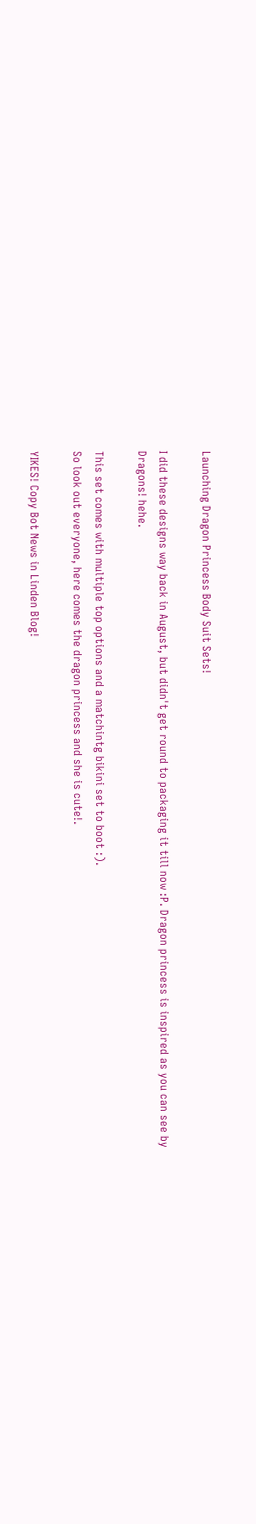Launching Dragon Princess Body Suit Sets!

I did these designs way back in August, but didn't get round to packaging it till now :P. Dragon princess is inspired as you can see by Dragons! hehe.

This set comes with multiple top options and a matchintg bikini set to boot :).
So look out everyone, here comes the dragon princess and she is cute!.

YIKES! Copy Bot News in Linden Blog!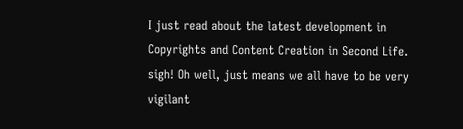I just read about the latest development in Copyrights and Content Creation in Second Life.
sigh! Oh well, just means we all have to be very vigilant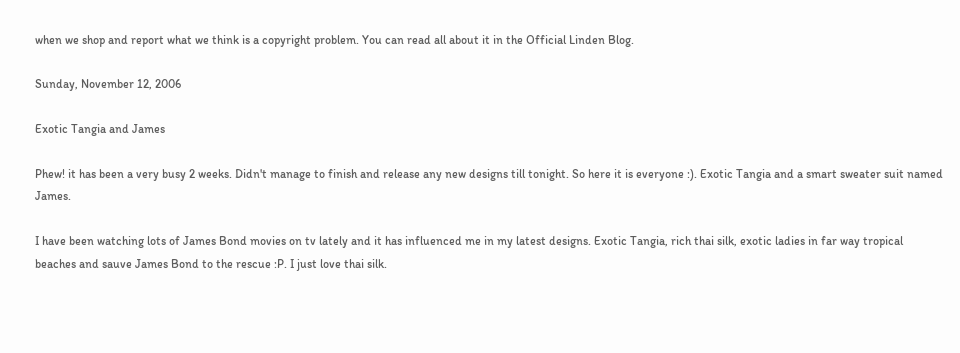when we shop and report what we think is a copyright problem. You can read all about it in the Official Linden Blog.

Sunday, November 12, 2006

Exotic Tangia and James

Phew! it has been a very busy 2 weeks. Didn't manage to finish and release any new designs till tonight. So here it is everyone :). Exotic Tangia and a smart sweater suit named James.

I have been watching lots of James Bond movies on tv lately and it has influenced me in my latest designs. Exotic Tangia, rich thai silk, exotic ladies in far way tropical beaches and sauve James Bond to the rescue :P. I just love thai silk.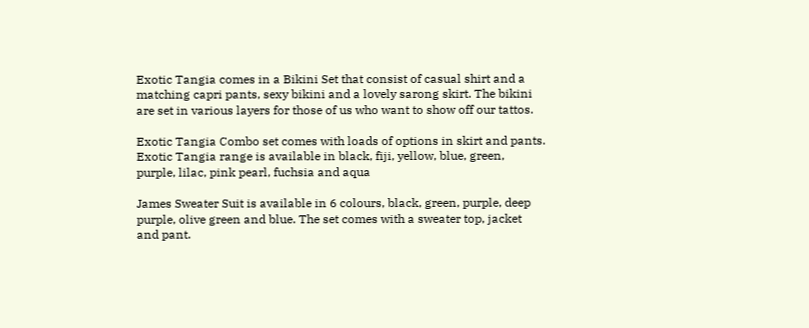Exotic Tangia comes in a Bikini Set that consist of casual shirt and a matching capri pants, sexy bikini and a lovely sarong skirt. The bikini are set in various layers for those of us who want to show off our tattos.

Exotic Tangia Combo set comes with loads of options in skirt and pants. Exotic Tangia range is available in black, fiji, yellow, blue, green, purple, lilac, pink pearl, fuchsia and aqua

James Sweater Suit is available in 6 colours, black, green, purple, deep purple, olive green and blue. The set comes with a sweater top, jacket and pant.